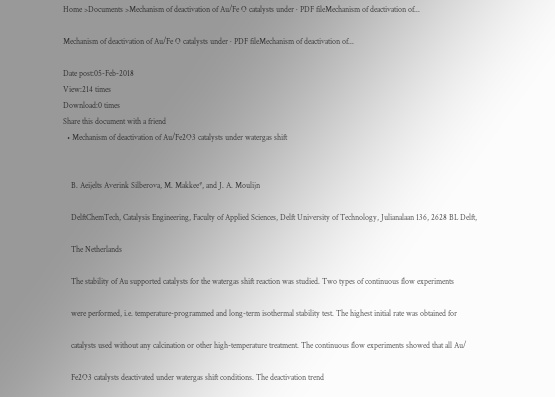Home >Documents >Mechanism of deactivation of Au/Fe O catalysts under · PDF fileMechanism of deactivation of...

Mechanism of deactivation of Au/Fe O catalysts under · PDF fileMechanism of deactivation of...

Date post:05-Feb-2018
View:214 times
Download:0 times
Share this document with a friend
  • Mechanism of deactivation of Au/Fe2O3 catalysts under watergas shift


    B. Aeijelts Averink Silberova, M. Makkee*, and J. A. Moulijn

    DelftChemTech, Catalysis Engineering, Faculty of Applied Sciences, Delft University of Technology, Julianalaan 136, 2628 BL Delft,

    The Netherlands

    The stability of Au supported catalysts for the watergas shift reaction was studied. Two types of continuous flow experiments

    were performed, i.e. temperature-programmed and long-term isothermal stability test. The highest initial rate was obtained for

    catalysts used without any calcination or other high-temperature treatment. The continuous flow experiments showed that all Au/

    Fe2O3 catalysts deactivated under watergas shift conditions. The deactivation trend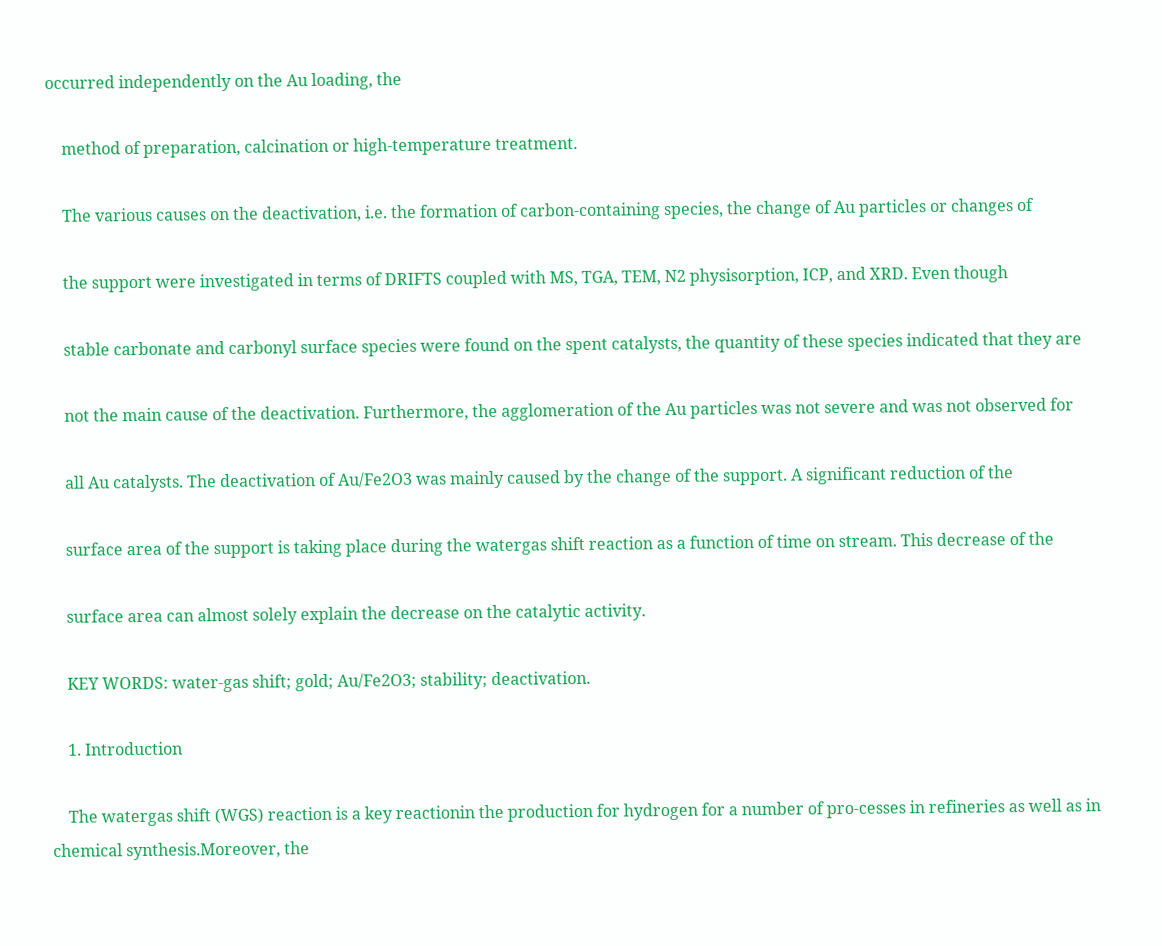occurred independently on the Au loading, the

    method of preparation, calcination or high-temperature treatment.

    The various causes on the deactivation, i.e. the formation of carbon-containing species, the change of Au particles or changes of

    the support were investigated in terms of DRIFTS coupled with MS, TGA, TEM, N2 physisorption, ICP, and XRD. Even though

    stable carbonate and carbonyl surface species were found on the spent catalysts, the quantity of these species indicated that they are

    not the main cause of the deactivation. Furthermore, the agglomeration of the Au particles was not severe and was not observed for

    all Au catalysts. The deactivation of Au/Fe2O3 was mainly caused by the change of the support. A significant reduction of the

    surface area of the support is taking place during the watergas shift reaction as a function of time on stream. This decrease of the

    surface area can almost solely explain the decrease on the catalytic activity.

    KEY WORDS: water-gas shift; gold; Au/Fe2O3; stability; deactivation.

    1. Introduction

    The watergas shift (WGS) reaction is a key reactionin the production for hydrogen for a number of pro-cesses in refineries as well as in chemical synthesis.Moreover, the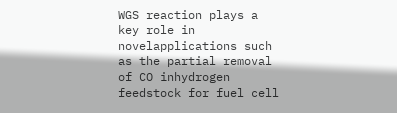WGS reaction plays a key role in novelapplications such as the partial removal of CO inhydrogen feedstock for fuel cell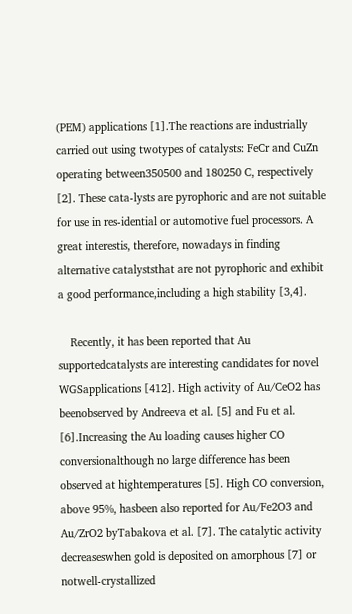(PEM) applications [1].The reactions are industrially carried out using twotypes of catalysts: FeCr and CuZn operating between350500 and 180250 C, respectively [2]. These cata-lysts are pyrophoric and are not suitable for use in res-idential or automotive fuel processors. A great interestis, therefore, nowadays in finding alternative catalyststhat are not pyrophoric and exhibit a good performance,including a high stability [3,4].

    Recently, it has been reported that Au supportedcatalysts are interesting candidates for novel WGSapplications [412]. High activity of Au/CeO2 has beenobserved by Andreeva et al. [5] and Fu et al. [6].Increasing the Au loading causes higher CO conversionalthough no large difference has been observed at hightemperatures [5]. High CO conversion, above 95%, hasbeen also reported for Au/Fe2O3 and Au/ZrO2 byTabakova et al. [7]. The catalytic activity decreaseswhen gold is deposited on amorphous [7] or notwell-crystallized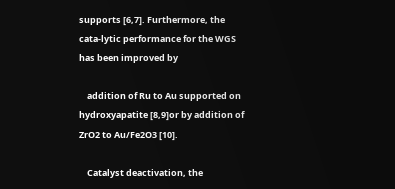supports [6,7]. Furthermore, the cata-lytic performance for the WGS has been improved by

    addition of Ru to Au supported on hydroxyapatite [8,9]or by addition of ZrO2 to Au/Fe2O3 [10].

    Catalyst deactivation, the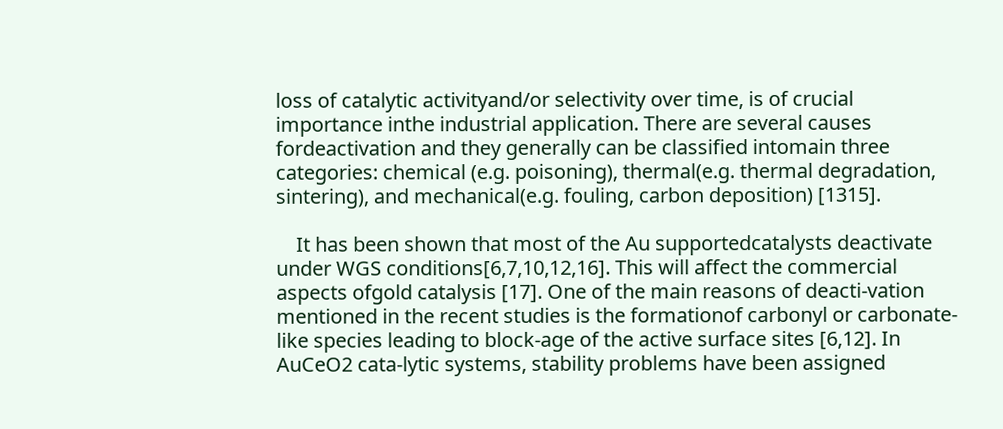loss of catalytic activityand/or selectivity over time, is of crucial importance inthe industrial application. There are several causes fordeactivation and they generally can be classified intomain three categories: chemical (e.g. poisoning), thermal(e.g. thermal degradation, sintering), and mechanical(e.g. fouling, carbon deposition) [1315].

    It has been shown that most of the Au supportedcatalysts deactivate under WGS conditions[6,7,10,12,16]. This will affect the commercial aspects ofgold catalysis [17]. One of the main reasons of deacti-vation mentioned in the recent studies is the formationof carbonyl or carbonate-like species leading to block-age of the active surface sites [6,12]. In AuCeO2 cata-lytic systems, stability problems have been assigned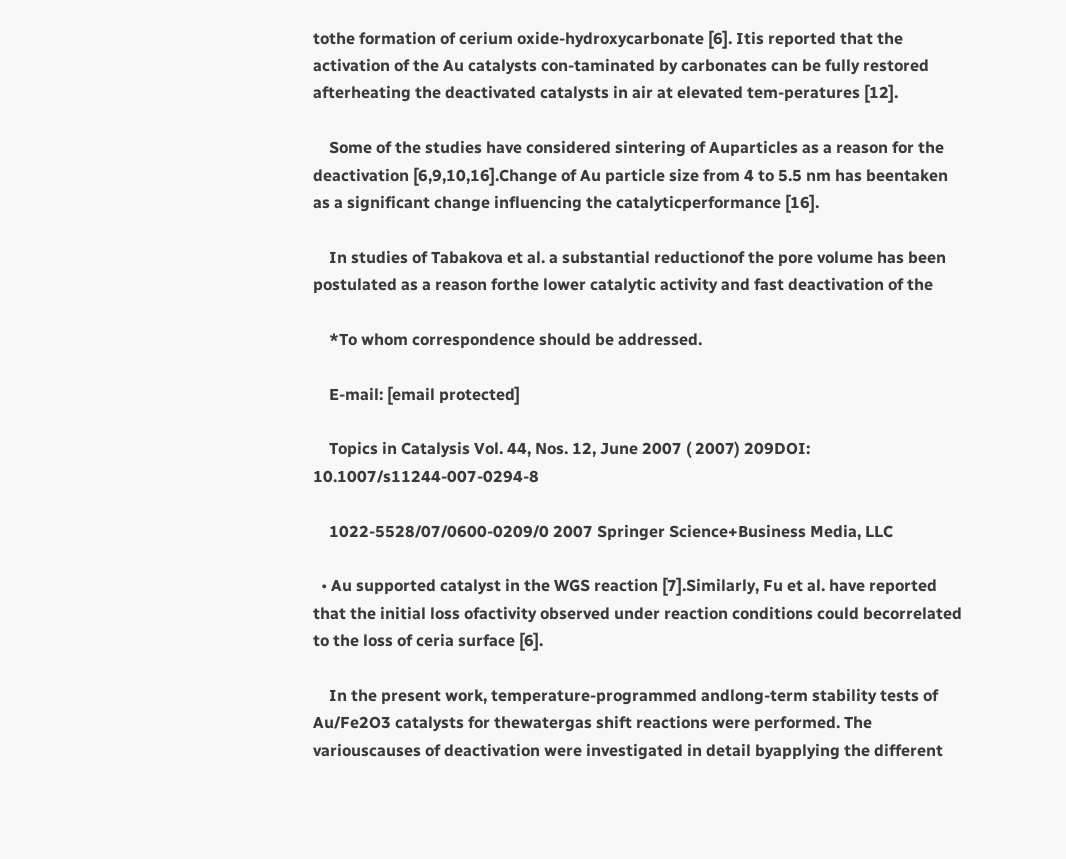tothe formation of cerium oxide-hydroxycarbonate [6]. Itis reported that the activation of the Au catalysts con-taminated by carbonates can be fully restored afterheating the deactivated catalysts in air at elevated tem-peratures [12].

    Some of the studies have considered sintering of Auparticles as a reason for the deactivation [6,9,10,16].Change of Au particle size from 4 to 5.5 nm has beentaken as a significant change influencing the catalyticperformance [16].

    In studies of Tabakova et al. a substantial reductionof the pore volume has been postulated as a reason forthe lower catalytic activity and fast deactivation of the

    *To whom correspondence should be addressed.

    E-mail: [email protected]

    Topics in Catalysis Vol. 44, Nos. 12, June 2007 ( 2007) 209DOI: 10.1007/s11244-007-0294-8

    1022-5528/07/0600-0209/0 2007 Springer Science+Business Media, LLC

  • Au supported catalyst in the WGS reaction [7].Similarly, Fu et al. have reported that the initial loss ofactivity observed under reaction conditions could becorrelated to the loss of ceria surface [6].

    In the present work, temperature-programmed andlong-term stability tests of Au/Fe2O3 catalysts for thewatergas shift reactions were performed. The variouscauses of deactivation were investigated in detail byapplying the different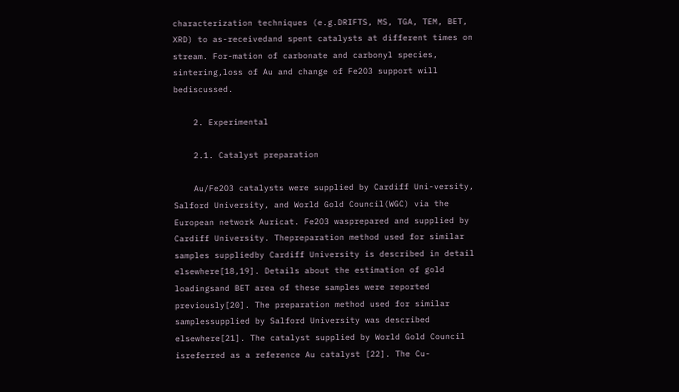characterization techniques (e.g.DRIFTS, MS, TGA, TEM, BET, XRD) to as-receivedand spent catalysts at different times on stream. For-mation of carbonate and carbonyl species, sintering,loss of Au and change of Fe2O3 support will bediscussed.

    2. Experimental

    2.1. Catalyst preparation

    Au/Fe2O3 catalysts were supplied by Cardiff Uni-versity, Salford University, and World Gold Council(WGC) via the European network Auricat. Fe2O3 wasprepared and supplied by Cardiff University. Thepreparation method used for similar samples suppliedby Cardiff University is described in detail elsewhere[18,19]. Details about the estimation of gold loadingsand BET area of these samples were reported previously[20]. The preparation method used for similar samplessupplied by Salford University was described elsewhere[21]. The catalyst supplied by World Gold Council isreferred as a reference Au catalyst [22]. The Cu-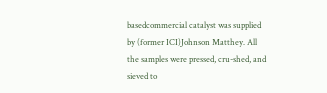basedcommercial catalyst was supplied by (former ICI)Johnson Matthey. All the samples were pressed, cru-shed, and sieved to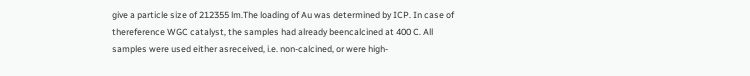give a particle size of 212355 lm.The loading of Au was determined by ICP. In case of thereference WGC catalyst, the samples had already beencalcined at 400 C. All samples were used either asreceived, i.e. non-calcined, or were high-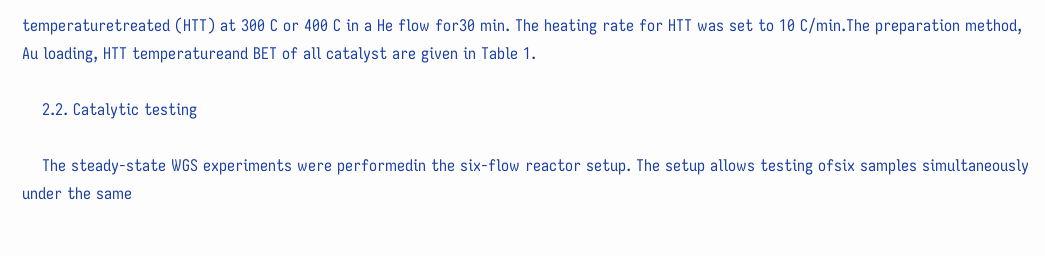temperaturetreated (HTT) at 300 C or 400 C in a He flow for30 min. The heating rate for HTT was set to 10 C/min.The preparation method, Au loading, HTT temperatureand BET of all catalyst are given in Table 1.

    2.2. Catalytic testing

    The steady-state WGS experiments were performedin the six-flow reactor setup. The setup allows testing ofsix samples simultaneously under the same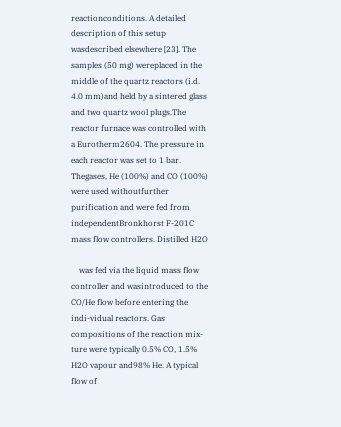reactionconditions. A detailed description of this setup wasdescribed elsewhere [23]. The samples (50 mg) wereplaced in the middle of the quartz reactors (i.d. 4.0 mm)and held by a sintered glass and two quartz wool plugs.The reactor furnace was controlled with a Eurotherm2604. The pressure in each reactor was set to 1 bar. Thegases, He (100%) and CO (100%) were used withoutfurther purification and were fed from independentBronkhorst F-201C mass flow controllers. Distilled H2O

    was fed via the liquid mass flow controller and wasintroduced to the CO/He flow before entering the indi-vidual reactors. Gas compositions of the reaction mix-ture were typically 0.5% CO, 1.5% H2O vapour and98% He. A typical flow of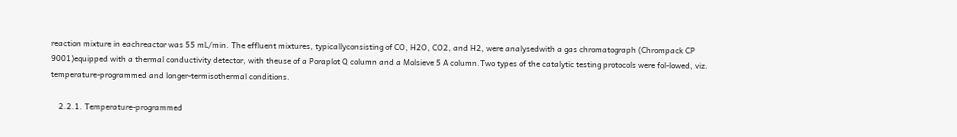reaction mixture in eachreactor was 55 mL/min. The effluent mixtures, typicallyconsisting of CO, H2O, CO2, and H2, were analysedwith a gas chromatograph (Chrompack CP 9001)equipped with a thermal conductivity detector, with theuse of a Poraplot Q column and a Molsieve 5 A column.Two types of the catalytic testing protocols were fol-lowed, viz. temperature-programmed and longer-termisothermal conditions.

    2.2.1. Temperature-programmed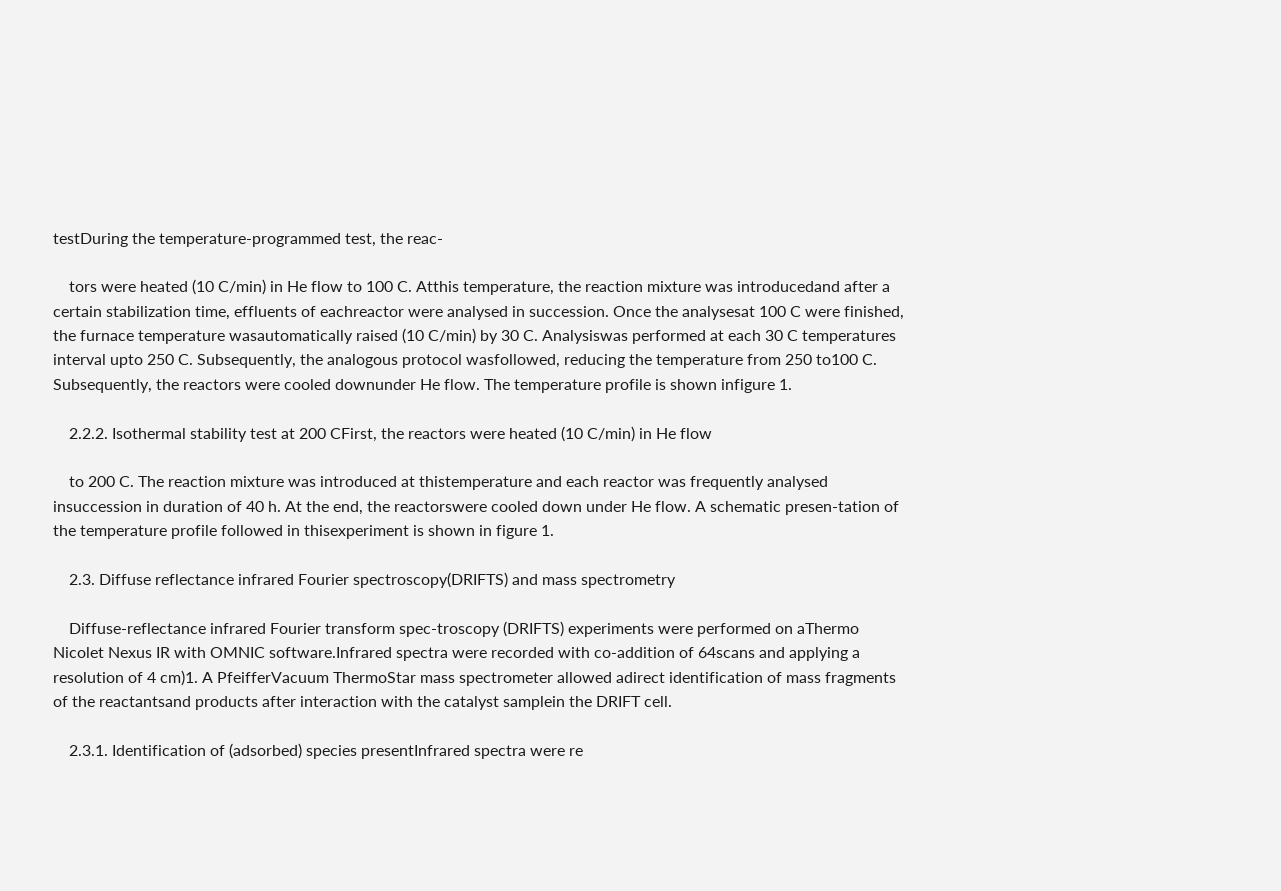testDuring the temperature-programmed test, the reac-

    tors were heated (10 C/min) in He flow to 100 C. Atthis temperature, the reaction mixture was introducedand after a certain stabilization time, effluents of eachreactor were analysed in succession. Once the analysesat 100 C were finished, the furnace temperature wasautomatically raised (10 C/min) by 30 C. Analysiswas performed at each 30 C temperatures interval upto 250 C. Subsequently, the analogous protocol wasfollowed, reducing the temperature from 250 to100 C. Subsequently, the reactors were cooled downunder He flow. The temperature profile is shown infigure 1.

    2.2.2. Isothermal stability test at 200 CFirst, the reactors were heated (10 C/min) in He flow

    to 200 C. The reaction mixture was introduced at thistemperature and each reactor was frequently analysed insuccession in duration of 40 h. At the end, the reactorswere cooled down under He flow. A schematic presen-tation of the temperature profile followed in thisexperiment is shown in figure 1.

    2.3. Diffuse reflectance infrared Fourier spectroscopy(DRIFTS) and mass spectrometry

    Diffuse-reflectance infrared Fourier transform spec-troscopy (DRIFTS) experiments were performed on aThermo Nicolet Nexus IR with OMNIC software.Infrared spectra were recorded with co-addition of 64scans and applying a resolution of 4 cm)1. A PfeifferVacuum ThermoStar mass spectrometer allowed adirect identification of mass fragments of the reactantsand products after interaction with the catalyst samplein the DRIFT cell.

    2.3.1. Identification of (adsorbed) species presentInfrared spectra were re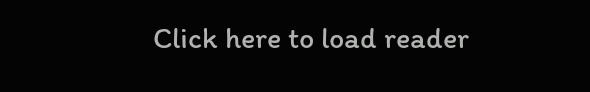Click here to load reader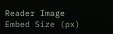Reader Image
Embed Size (px)